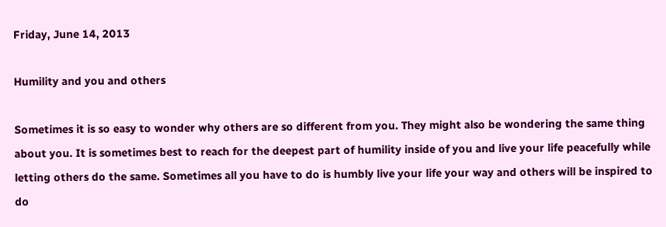Friday, June 14, 2013

Humility and you and others

Sometimes it is so easy to wonder why others are so different from you. They might also be wondering the same thing about you. It is sometimes best to reach for the deepest part of humility inside of you and live your life peacefully while letting others do the same. Sometimes all you have to do is humbly live your life your way and others will be inspired to do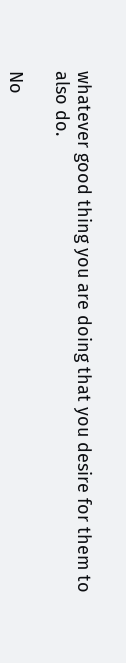whatever good thing you are doing that you desire for them to also do.

No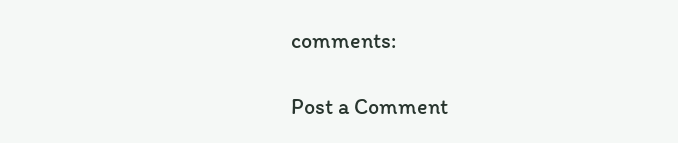comments:

Post a Comment